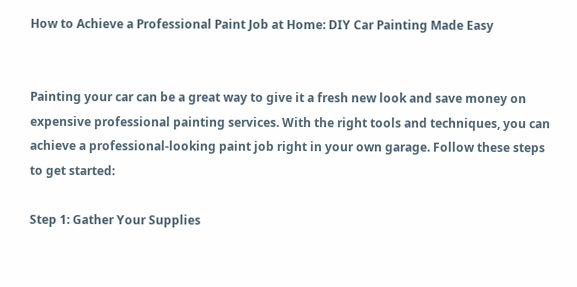How to Achieve a Professional Paint Job at Home: DIY Car Painting Made Easy


Painting your car can be a great way to give it a fresh new look and save money on expensive professional painting services. With the right tools and techniques, you can achieve a professional-looking paint job right in your own garage. Follow these steps to get started:

Step 1: Gather Your Supplies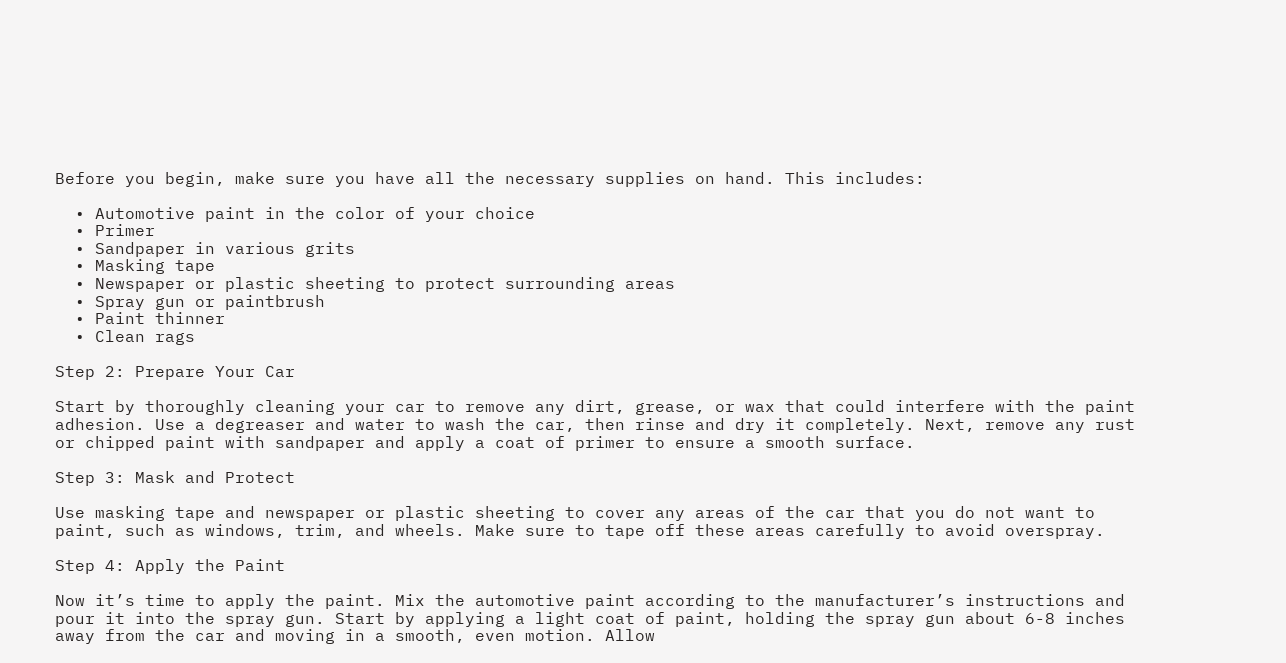Before you begin, make sure you have all the necessary supplies on hand. This includes:

  • Automotive paint in the color of your choice
  • Primer
  • Sandpaper in various grits
  • Masking tape
  • Newspaper or plastic sheeting to protect surrounding areas
  • Spray gun or paintbrush
  • Paint thinner
  • Clean rags

Step 2: Prepare Your Car

Start by thoroughly cleaning your car to remove any dirt, grease, or wax that could interfere with the paint adhesion. Use a degreaser and water to wash the car, then rinse and dry it completely. Next, remove any rust or chipped paint with sandpaper and apply a coat of primer to ensure a smooth surface.

Step 3: Mask and Protect

Use masking tape and newspaper or plastic sheeting to cover any areas of the car that you do not want to paint, such as windows, trim, and wheels. Make sure to tape off these areas carefully to avoid overspray.

Step 4: Apply the Paint

Now it’s time to apply the paint. Mix the automotive paint according to the manufacturer’s instructions and pour it into the spray gun. Start by applying a light coat of paint, holding the spray gun about 6-8 inches away from the car and moving in a smooth, even motion. Allow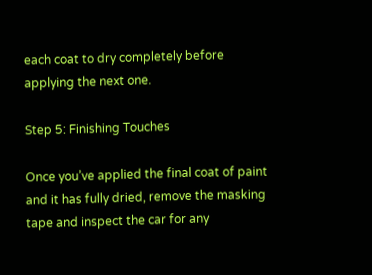each coat to dry completely before applying the next one.

Step 5: Finishing Touches

Once you’ve applied the final coat of paint and it has fully dried, remove the masking tape and inspect the car for any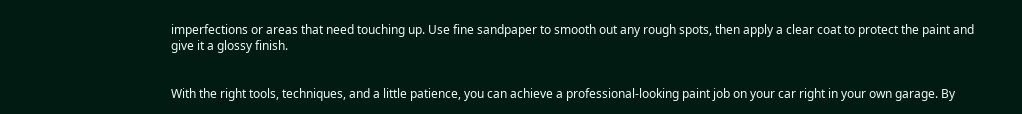imperfections or areas that need touching up. Use fine sandpaper to smooth out any rough spots, then apply a clear coat to protect the paint and give it a glossy finish.


With the right tools, techniques, and a little patience, you can achieve a professional-looking paint job on your car right in your own garage. By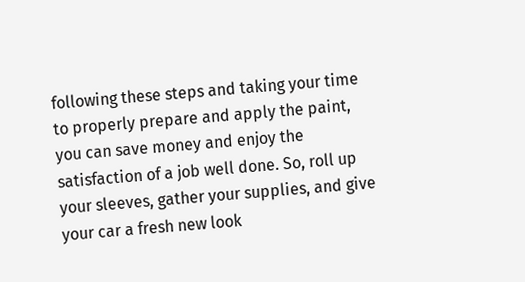following these steps and taking your time to properly prepare and apply the paint, you can save money and enjoy the satisfaction of a job well done. So, roll up your sleeves, gather your supplies, and give your car a fresh new look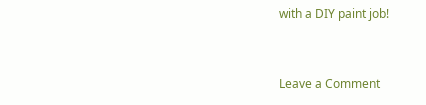with a DIY paint job!


Leave a Comment